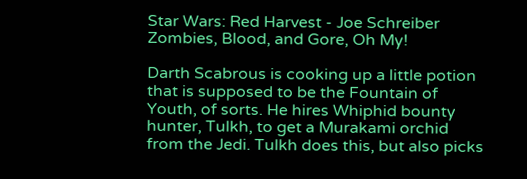Star Wars: Red Harvest - Joe Schreiber Zombies, Blood, and Gore, Oh My!

Darth Scabrous is cooking up a little potion that is supposed to be the Fountain of Youth, of sorts. He hires Whiphid bounty hunter, Tulkh, to get a Murakami orchid from the Jedi. Tulkh does this, but also picks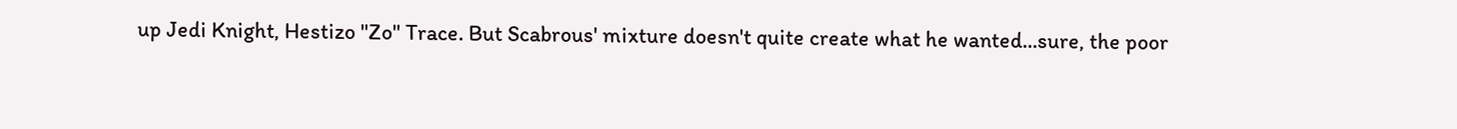up Jedi Knight, Hestizo "Zo" Trace. But Scabrous' mixture doesn't quite create what he wanted...sure, the poor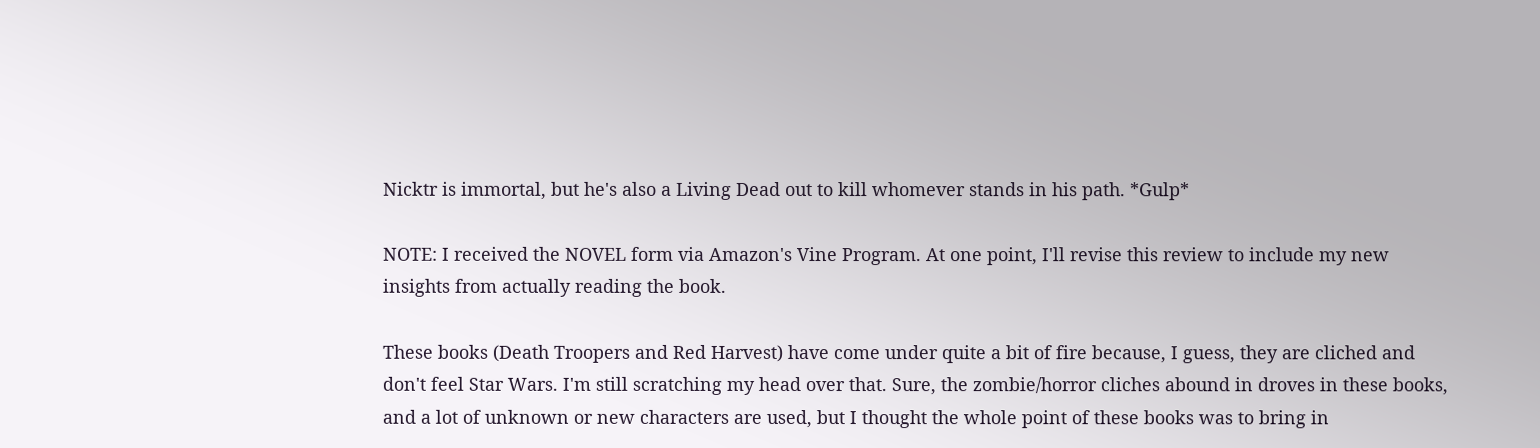Nicktr is immortal, but he's also a Living Dead out to kill whomever stands in his path. *Gulp*

NOTE: I received the NOVEL form via Amazon's Vine Program. At one point, I'll revise this review to include my new insights from actually reading the book.

These books (Death Troopers and Red Harvest) have come under quite a bit of fire because, I guess, they are cliched and don't feel Star Wars. I'm still scratching my head over that. Sure, the zombie/horror cliches abound in droves in these books, and a lot of unknown or new characters are used, but I thought the whole point of these books was to bring in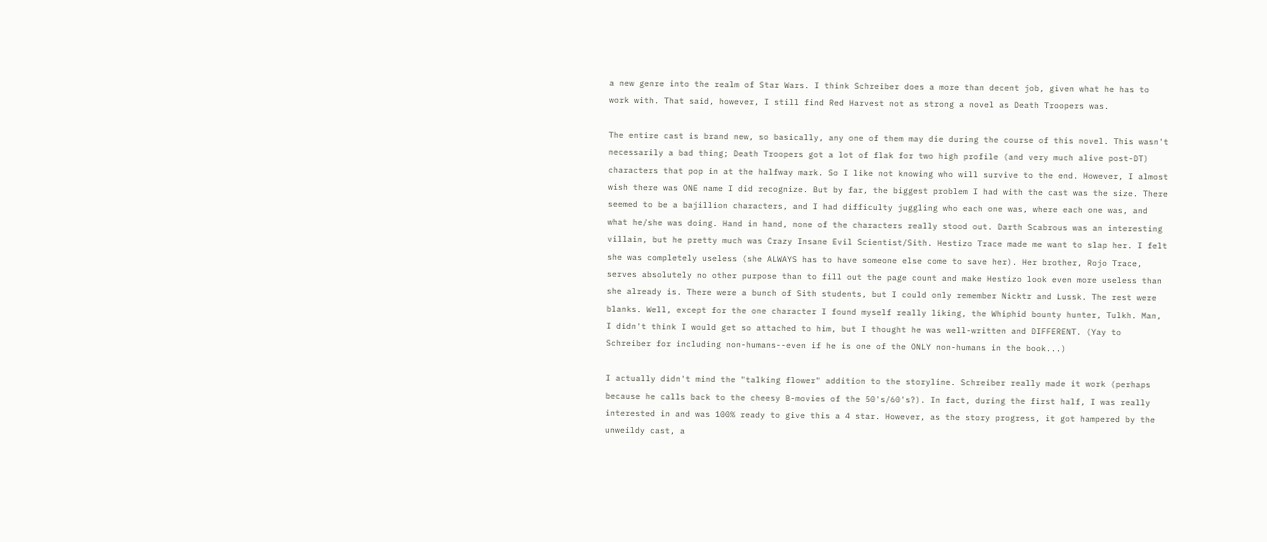a new genre into the realm of Star Wars. I think Schreiber does a more than decent job, given what he has to work with. That said, however, I still find Red Harvest not as strong a novel as Death Troopers was.

The entire cast is brand new, so basically, any one of them may die during the course of this novel. This wasn't necessarily a bad thing; Death Troopers got a lot of flak for two high profile (and very much alive post-DT) characters that pop in at the halfway mark. So I like not knowing who will survive to the end. However, I almost wish there was ONE name I did recognize. But by far, the biggest problem I had with the cast was the size. There seemed to be a bajillion characters, and I had difficulty juggling who each one was, where each one was, and what he/she was doing. Hand in hand, none of the characters really stood out. Darth Scabrous was an interesting villain, but he pretty much was Crazy Insane Evil Scientist/Sith. Hestizo Trace made me want to slap her. I felt she was completely useless (she ALWAYS has to have someone else come to save her). Her brother, Rojo Trace, serves absolutely no other purpose than to fill out the page count and make Hestizo look even more useless than she already is. There were a bunch of Sith students, but I could only remember Nicktr and Lussk. The rest were blanks. Well, except for the one character I found myself really liking, the Whiphid bounty hunter, Tulkh. Man, I didn't think I would get so attached to him, but I thought he was well-written and DIFFERENT. (Yay to Schreiber for including non-humans--even if he is one of the ONLY non-humans in the book...)

I actually didn't mind the "talking flower" addition to the storyline. Schreiber really made it work (perhaps because he calls back to the cheesy B-movies of the 50's/60's?). In fact, during the first half, I was really interested in and was 100% ready to give this a 4 star. However, as the story progress, it got hampered by the unweildy cast, a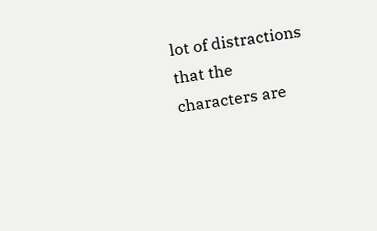lot of distractions that the characters are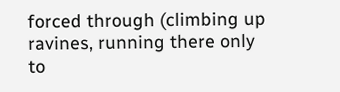forced through (climbing up ravines, running there only to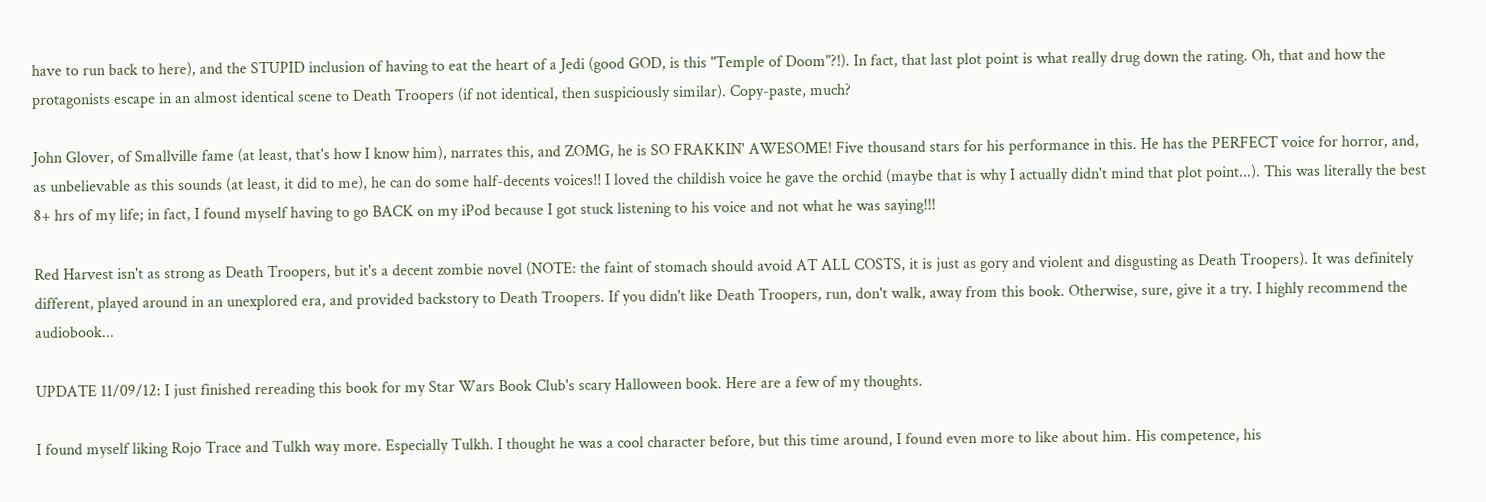have to run back to here), and the STUPID inclusion of having to eat the heart of a Jedi (good GOD, is this "Temple of Doom"?!). In fact, that last plot point is what really drug down the rating. Oh, that and how the protagonists escape in an almost identical scene to Death Troopers (if not identical, then suspiciously similar). Copy-paste, much?

John Glover, of Smallville fame (at least, that's how I know him), narrates this, and ZOMG, he is SO FRAKKIN' AWESOME! Five thousand stars for his performance in this. He has the PERFECT voice for horror, and, as unbelievable as this sounds (at least, it did to me), he can do some half-decents voices!! I loved the childish voice he gave the orchid (maybe that is why I actually didn't mind that plot point...). This was literally the best 8+ hrs of my life; in fact, I found myself having to go BACK on my iPod because I got stuck listening to his voice and not what he was saying!!!

Red Harvest isn't as strong as Death Troopers, but it's a decent zombie novel (NOTE: the faint of stomach should avoid AT ALL COSTS, it is just as gory and violent and disgusting as Death Troopers). It was definitely different, played around in an unexplored era, and provided backstory to Death Troopers. If you didn't like Death Troopers, run, don't walk, away from this book. Otherwise, sure, give it a try. I highly recommend the audiobook...

UPDATE 11/09/12: I just finished rereading this book for my Star Wars Book Club's scary Halloween book. Here are a few of my thoughts.

I found myself liking Rojo Trace and Tulkh way more. Especially Tulkh. I thought he was a cool character before, but this time around, I found even more to like about him. His competence, his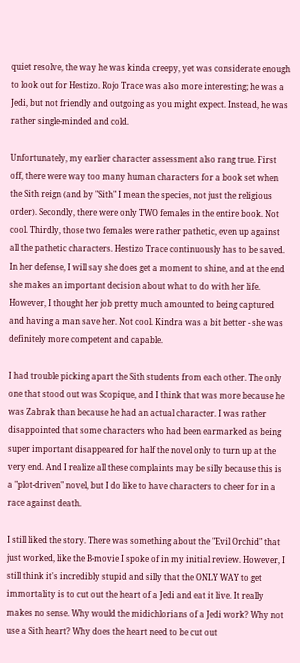quiet resolve, the way he was kinda creepy, yet was considerate enough to look out for Hestizo. Rojo Trace was also more interesting; he was a Jedi, but not friendly and outgoing as you might expect. Instead, he was rather single-minded and cold.

Unfortunately, my earlier character assessment also rang true. First off, there were way too many human characters for a book set when the Sith reign (and by "Sith" I mean the species, not just the religious order). Secondly, there were only TWO females in the entire book. Not cool. Thirdly, those two females were rather pathetic, even up against all the pathetic characters. Hestizo Trace continuously has to be saved. In her defense, I will say she does get a moment to shine, and at the end she makes an important decision about what to do with her life. However, I thought her job pretty much amounted to being captured and having a man save her. Not cool. Kindra was a bit better - she was definitely more competent and capable.

I had trouble picking apart the Sith students from each other. The only one that stood out was Scopique, and I think that was more because he was Zabrak than because he had an actual character. I was rather disappointed that some characters who had been earmarked as being super important disappeared for half the novel only to turn up at the very end. And I realize all these complaints may be silly because this is a "plot-driven" novel, but I do like to have characters to cheer for in a race against death.

I still liked the story. There was something about the "Evil Orchid" that just worked, like the B-movie I spoke of in my initial review. However, I still think it's incredibly stupid and silly that the ONLY WAY to get immortality is to cut out the heart of a Jedi and eat it live. It really makes no sense. Why would the midichlorians of a Jedi work? Why not use a Sith heart? Why does the heart need to be cut out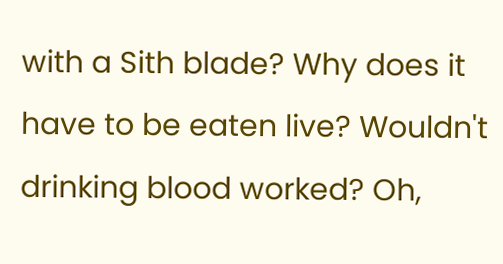with a Sith blade? Why does it have to be eaten live? Wouldn't drinking blood worked? Oh,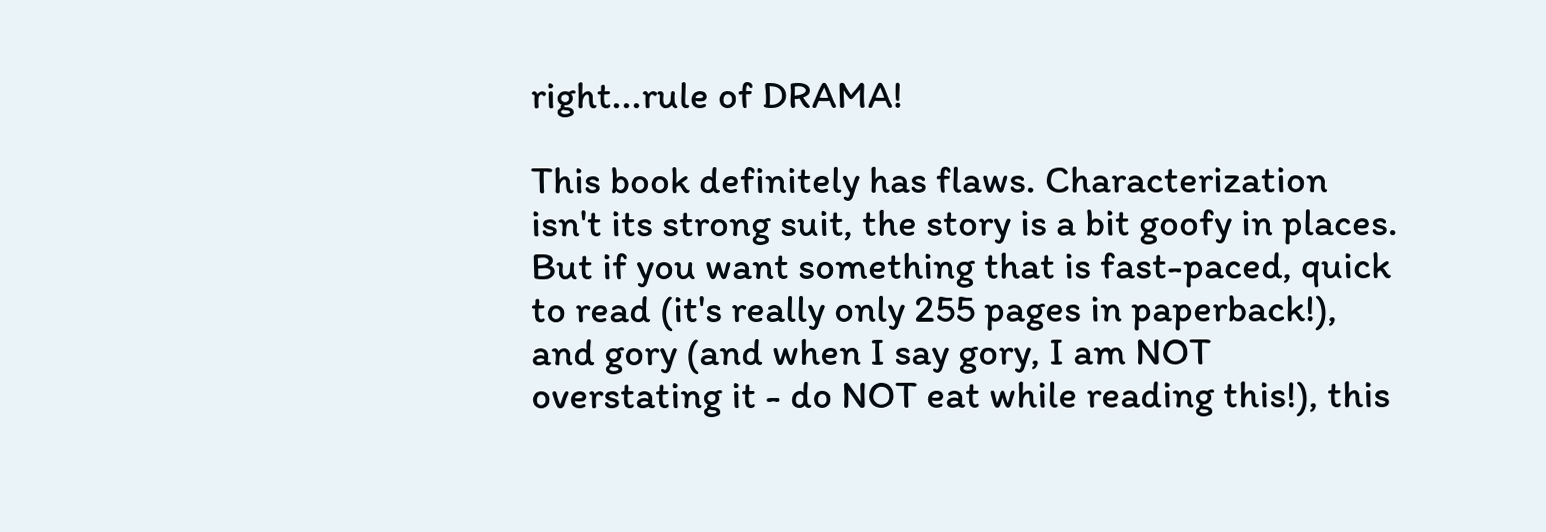right...rule of DRAMA!

This book definitely has flaws. Characterization isn't its strong suit, the story is a bit goofy in places. But if you want something that is fast-paced, quick to read (it's really only 255 pages in paperback!), and gory (and when I say gory, I am NOT overstating it - do NOT eat while reading this!), this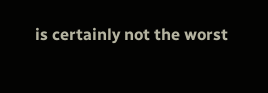is certainly not the worst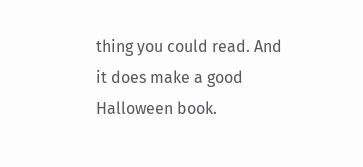thing you could read. And it does make a good Halloween book.